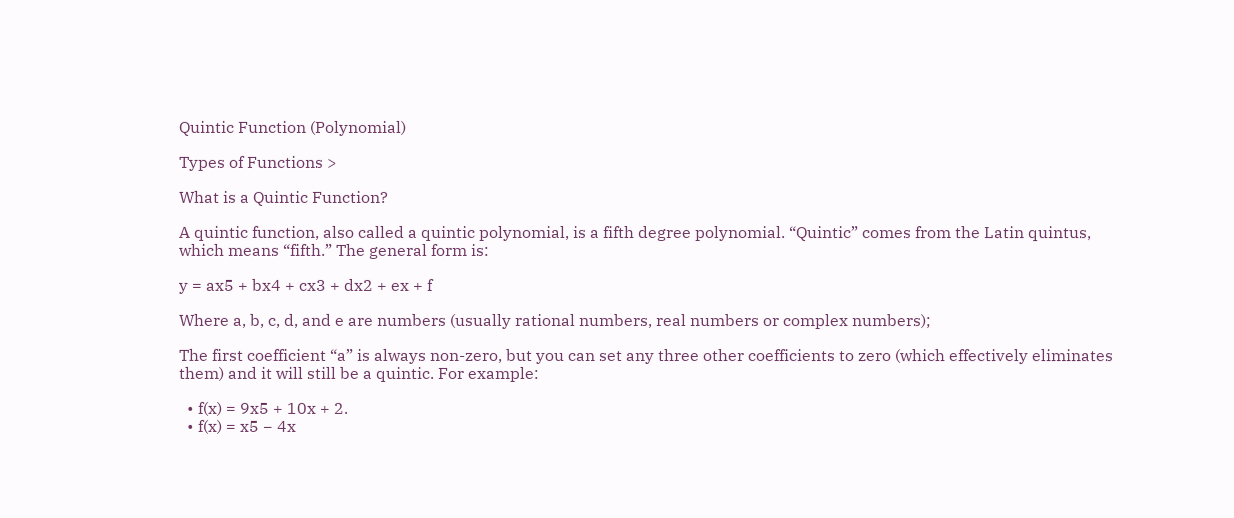Quintic Function (Polynomial)

Types of Functions >

What is a Quintic Function?

A quintic function, also called a quintic polynomial, is a fifth degree polynomial. “Quintic” comes from the Latin quintus, which means “fifth.” The general form is:

y = ax5 + bx4 + cx3 + dx2 + ex + f

Where a, b, c, d, and e are numbers (usually rational numbers, real numbers or complex numbers);

The first coefficient “a” is always non-zero, but you can set any three other coefficients to zero (which effectively eliminates them) and it will still be a quintic. For example:

  • f(x) = 9x5 + 10x + 2.
  • f(x) = x5 − 4x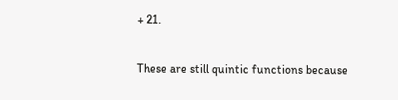+ 21.

These are still quintic functions because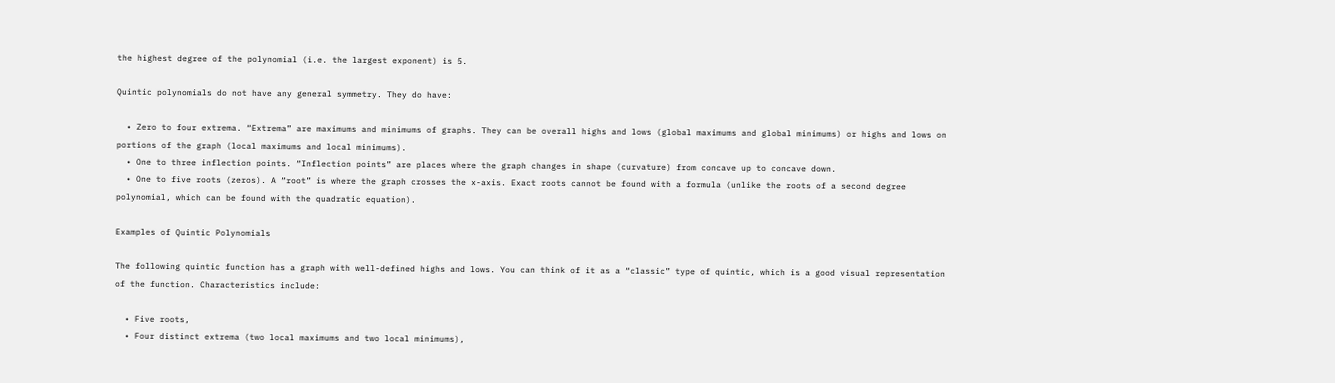the highest degree of the polynomial (i.e. the largest exponent) is 5.

Quintic polynomials do not have any general symmetry. They do have:

  • Zero to four extrema. “Extrema” are maximums and minimums of graphs. They can be overall highs and lows (global maximums and global minimums) or highs and lows on portions of the graph (local maximums and local minimums).
  • One to three inflection points. “Inflection points” are places where the graph changes in shape (curvature) from concave up to concave down.
  • One to five roots (zeros). A “root” is where the graph crosses the x-axis. Exact roots cannot be found with a formula (unlike the roots of a second degree polynomial, which can be found with the quadratic equation).

Examples of Quintic Polynomials

The following quintic function has a graph with well-defined highs and lows. You can think of it as a “classic” type of quintic, which is a good visual representation of the function. Characteristics include:

  • Five roots,
  • Four distinct extrema (two local maximums and two local minimums),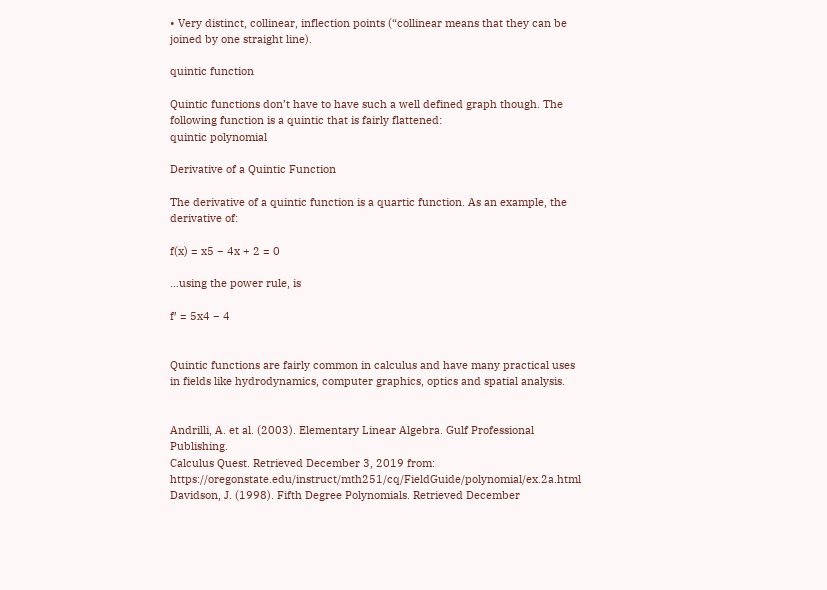• Very distinct, collinear, inflection points (“collinear means that they can be joined by one straight line).

quintic function

Quintic functions don’t have to have such a well defined graph though. The following function is a quintic that is fairly flattened:
quintic polynomial

Derivative of a Quintic Function

The derivative of a quintic function is a quartic function. As an example, the derivative of:

f(x) = x5 − 4x + 2 = 0

…using the power rule, is

f′ = 5x4 − 4


Quintic functions are fairly common in calculus and have many practical uses in fields like hydrodynamics, computer graphics, optics and spatial analysis.


Andrilli, A. et al. (2003). Elementary Linear Algebra. Gulf Professional Publishing.
Calculus Quest. Retrieved December 3, 2019 from: https://oregonstate.edu/instruct/mth251/cq/FieldGuide/polynomial/ex.2a.html
Davidson, J. (1998). Fifth Degree Polynomials. Retrieved December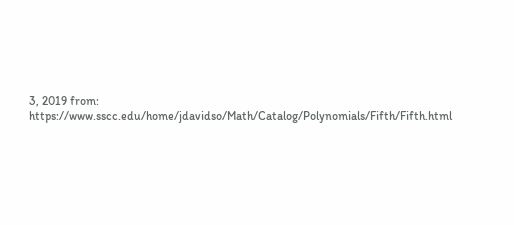3, 2019 from: https://www.sscc.edu/home/jdavidso/Math/Catalog/Polynomials/Fifth/Fifth.html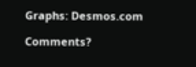Graphs: Desmos.com

Comments?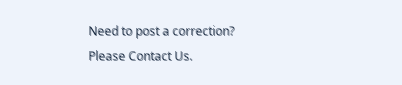Need to post a correction? Please Contact Us.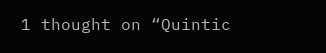1 thought on “Quintic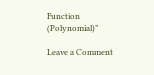Function (Polynomial)”

Leave a Comment